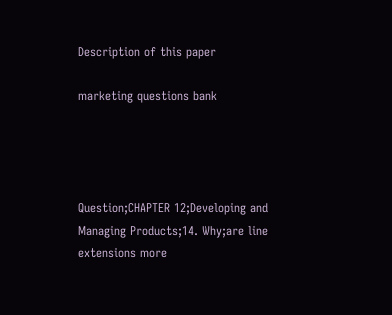Description of this paper

marketing questions bank




Question;CHAPTER 12;Developing and Managing Products;14. Why;are line extensions more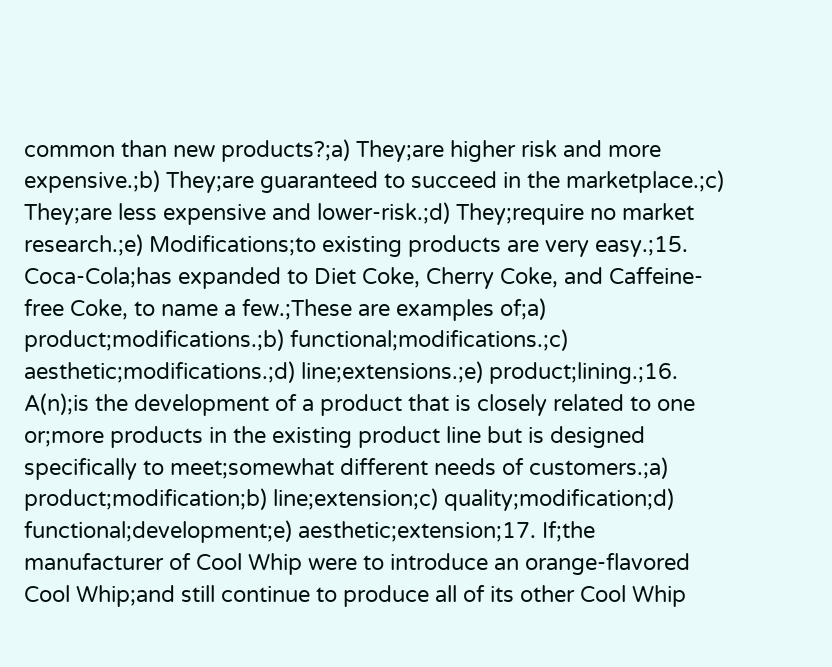common than new products?;a) They;are higher risk and more expensive.;b) They;are guaranteed to succeed in the marketplace.;c) They;are less expensive and lower-risk.;d) They;require no market research.;e) Modifications;to existing products are very easy.;15. Coca-Cola;has expanded to Diet Coke, Cherry Coke, and Caffeine-free Coke, to name a few.;These are examples of;a) product;modifications.;b) functional;modifications.;c) aesthetic;modifications.;d) line;extensions.;e) product;lining.;16. A(n);is the development of a product that is closely related to one or;more products in the existing product line but is designed specifically to meet;somewhat different needs of customers.;a) product;modification;b) line;extension;c) quality;modification;d) functional;development;e) aesthetic;extension;17. If;the manufacturer of Cool Whip were to introduce an orange-flavored Cool Whip;and still continue to produce all of its other Cool Whip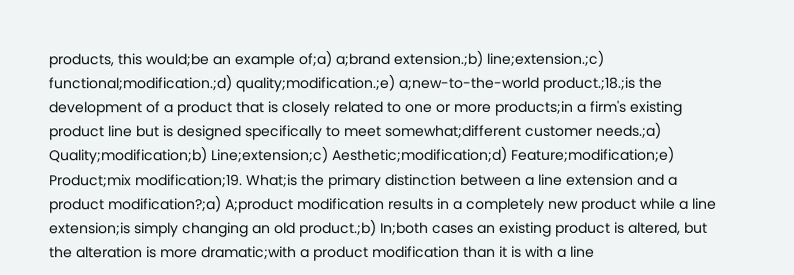products, this would;be an example of;a) a;brand extension.;b) line;extension.;c) functional;modification.;d) quality;modification.;e) a;new-to-the-world product.;18.;is the development of a product that is closely related to one or more products;in a firm's existing product line but is designed specifically to meet somewhat;different customer needs.;a) Quality;modification;b) Line;extension;c) Aesthetic;modification;d) Feature;modification;e) Product;mix modification;19. What;is the primary distinction between a line extension and a product modification?;a) A;product modification results in a completely new product while a line extension;is simply changing an old product.;b) In;both cases an existing product is altered, but the alteration is more dramatic;with a product modification than it is with a line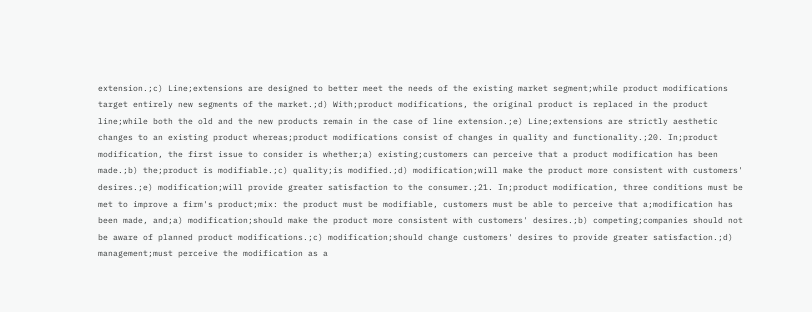extension.;c) Line;extensions are designed to better meet the needs of the existing market segment;while product modifications target entirely new segments of the market.;d) With;product modifications, the original product is replaced in the product line;while both the old and the new products remain in the case of line extension.;e) Line;extensions are strictly aesthetic changes to an existing product whereas;product modifications consist of changes in quality and functionality.;20. In;product modification, the first issue to consider is whether;a) existing;customers can perceive that a product modification has been made.;b) the;product is modifiable.;c) quality;is modified.;d) modification;will make the product more consistent with customers' desires.;e) modification;will provide greater satisfaction to the consumer.;21. In;product modification, three conditions must be met to improve a firm's product;mix: the product must be modifiable, customers must be able to perceive that a;modification has been made, and;a) modification;should make the product more consistent with customers' desires.;b) competing;companies should not be aware of planned product modifications.;c) modification;should change customers' desires to provide greater satisfaction.;d) management;must perceive the modification as a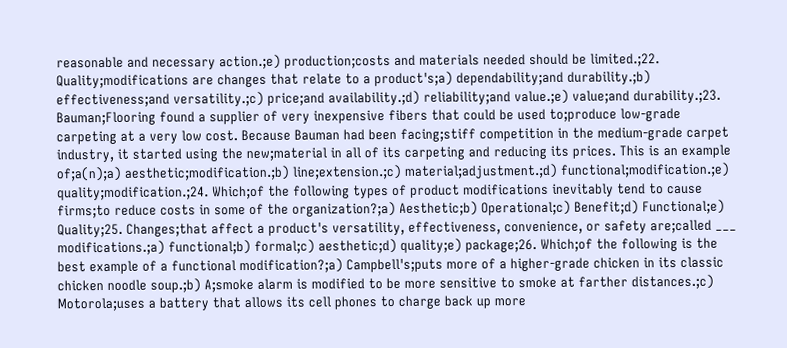reasonable and necessary action.;e) production;costs and materials needed should be limited.;22. Quality;modifications are changes that relate to a product's;a) dependability;and durability.;b) effectiveness;and versatility.;c) price;and availability.;d) reliability;and value.;e) value;and durability.;23. Bauman;Flooring found a supplier of very inexpensive fibers that could be used to;produce low-grade carpeting at a very low cost. Because Bauman had been facing;stiff competition in the medium-grade carpet industry, it started using the new;material in all of its carpeting and reducing its prices. This is an example of;a(n);a) aesthetic;modification.;b) line;extension.;c) material;adjustment.;d) functional;modification.;e) quality;modification.;24. Which;of the following types of product modifications inevitably tend to cause firms;to reduce costs in some of the organization?;a) Aesthetic;b) Operational;c) Benefit;d) Functional;e) Quality;25. Changes;that affect a product's versatility, effectiveness, convenience, or safety are;called ___ modifications.;a) functional;b) formal;c) aesthetic;d) quality;e) package;26. Which;of the following is the best example of a functional modification?;a) Campbell's;puts more of a higher-grade chicken in its classic chicken noodle soup.;b) A;smoke alarm is modified to be more sensitive to smoke at farther distances.;c) Motorola;uses a battery that allows its cell phones to charge back up more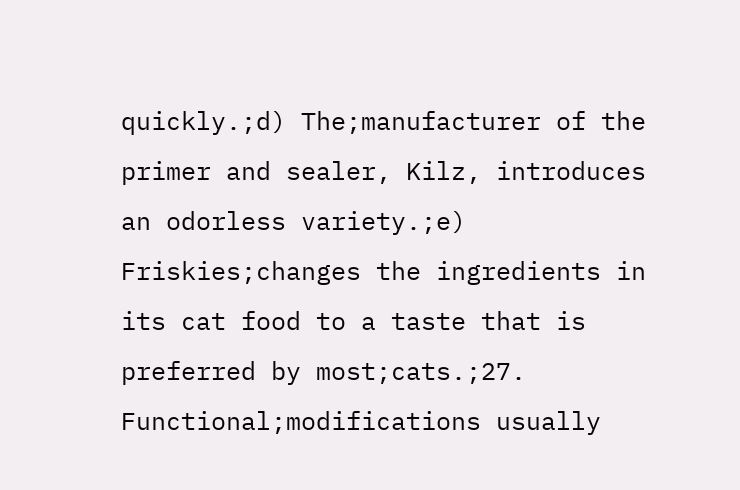quickly.;d) The;manufacturer of the primer and sealer, Kilz, introduces an odorless variety.;e) Friskies;changes the ingredients in its cat food to a taste that is preferred by most;cats.;27. Functional;modifications usually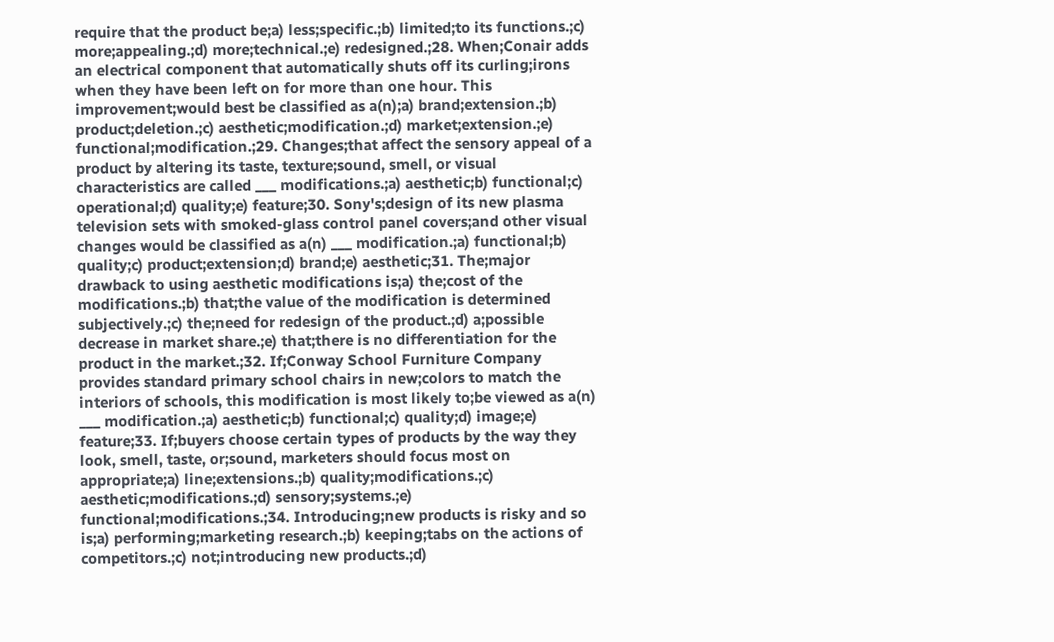require that the product be;a) less;specific.;b) limited;to its functions.;c) more;appealing.;d) more;technical.;e) redesigned.;28. When;Conair adds an electrical component that automatically shuts off its curling;irons when they have been left on for more than one hour. This improvement;would best be classified as a(n);a) brand;extension.;b) product;deletion.;c) aesthetic;modification.;d) market;extension.;e) functional;modification.;29. Changes;that affect the sensory appeal of a product by altering its taste, texture;sound, smell, or visual characteristics are called ___ modifications.;a) aesthetic;b) functional;c) operational;d) quality;e) feature;30. Sony's;design of its new plasma television sets with smoked-glass control panel covers;and other visual changes would be classified as a(n) ___ modification.;a) functional;b) quality;c) product;extension;d) brand;e) aesthetic;31. The;major drawback to using aesthetic modifications is;a) the;cost of the modifications.;b) that;the value of the modification is determined subjectively.;c) the;need for redesign of the product.;d) a;possible decrease in market share.;e) that;there is no differentiation for the product in the market.;32. If;Conway School Furniture Company provides standard primary school chairs in new;colors to match the interiors of schools, this modification is most likely to;be viewed as a(n) ___ modification.;a) aesthetic;b) functional;c) quality;d) image;e) feature;33. If;buyers choose certain types of products by the way they look, smell, taste, or;sound, marketers should focus most on appropriate;a) line;extensions.;b) quality;modifications.;c) aesthetic;modifications.;d) sensory;systems.;e) functional;modifications.;34. Introducing;new products is risky and so is;a) performing;marketing research.;b) keeping;tabs on the actions of competitors.;c) not;introducing new products.;d)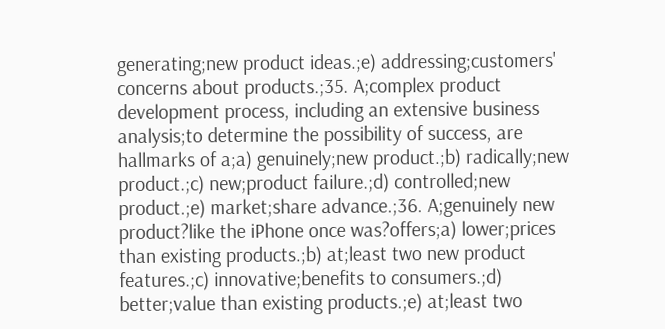generating;new product ideas.;e) addressing;customers' concerns about products.;35. A;complex product development process, including an extensive business analysis;to determine the possibility of success, are hallmarks of a;a) genuinely;new product.;b) radically;new product.;c) new;product failure.;d) controlled;new product.;e) market;share advance.;36. A;genuinely new product?like the iPhone once was?offers;a) lower;prices than existing products.;b) at;least two new product features.;c) innovative;benefits to consumers.;d) better;value than existing products.;e) at;least two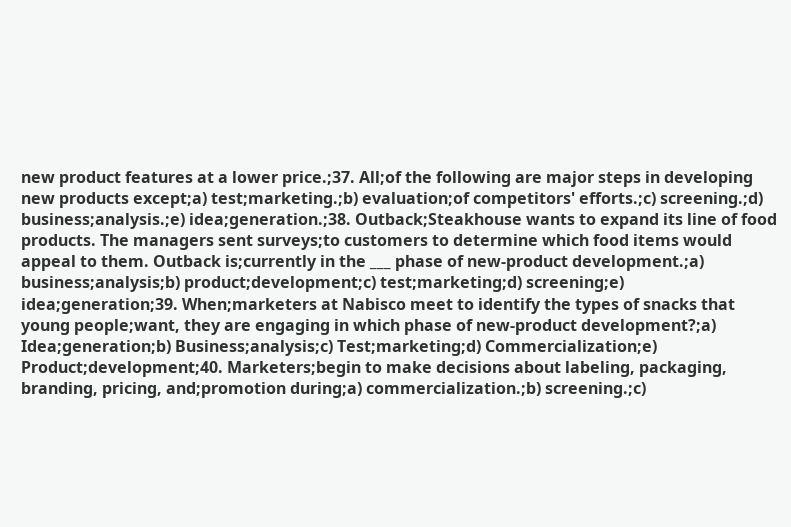new product features at a lower price.;37. All;of the following are major steps in developing new products except;a) test;marketing.;b) evaluation;of competitors' efforts.;c) screening.;d) business;analysis.;e) idea;generation.;38. Outback;Steakhouse wants to expand its line of food products. The managers sent surveys;to customers to determine which food items would appeal to them. Outback is;currently in the ___ phase of new-product development.;a) business;analysis;b) product;development;c) test;marketing;d) screening;e) idea;generation;39. When;marketers at Nabisco meet to identify the types of snacks that young people;want, they are engaging in which phase of new-product development?;a) Idea;generation;b) Business;analysis;c) Test;marketing;d) Commercialization;e) Product;development;40. Marketers;begin to make decisions about labeling, packaging, branding, pricing, and;promotion during;a) commercialization.;b) screening.;c)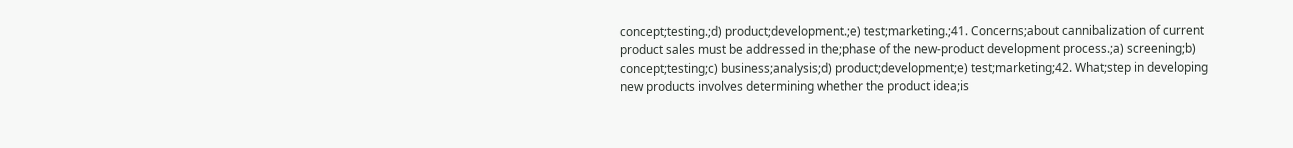concept;testing.;d) product;development.;e) test;marketing.;41. Concerns;about cannibalization of current product sales must be addressed in the;phase of the new-product development process.;a) screening;b) concept;testing;c) business;analysis;d) product;development;e) test;marketing;42. What;step in developing new products involves determining whether the product idea;is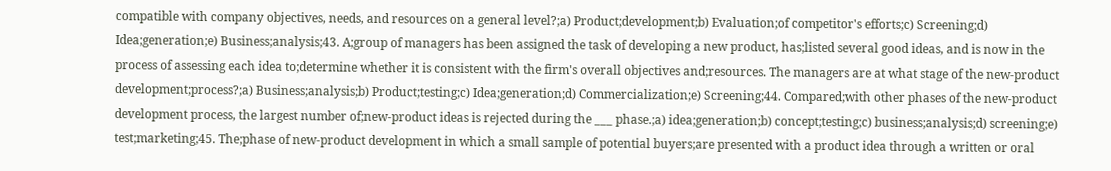compatible with company objectives, needs, and resources on a general level?;a) Product;development;b) Evaluation;of competitor's efforts;c) Screening;d) Idea;generation;e) Business;analysis;43. A;group of managers has been assigned the task of developing a new product, has;listed several good ideas, and is now in the process of assessing each idea to;determine whether it is consistent with the firm's overall objectives and;resources. The managers are at what stage of the new-product development;process?;a) Business;analysis;b) Product;testing;c) Idea;generation;d) Commercialization;e) Screening;44. Compared;with other phases of the new-product development process, the largest number of;new-product ideas is rejected during the ___ phase.;a) idea;generation;b) concept;testing;c) business;analysis;d) screening;e) test;marketing;45. The;phase of new-product development in which a small sample of potential buyers;are presented with a product idea through a written or oral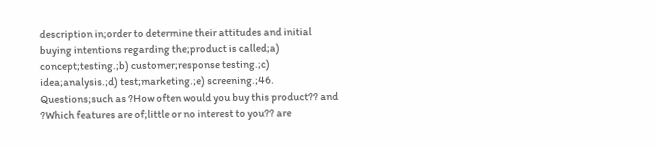description in;order to determine their attitudes and initial buying intentions regarding the;product is called;a) concept;testing.;b) customer;response testing.;c) idea;analysis.;d) test;marketing.;e) screening.;46. Questions;such as ?How often would you buy this product?? and ?Which features are of;little or no interest to you?? are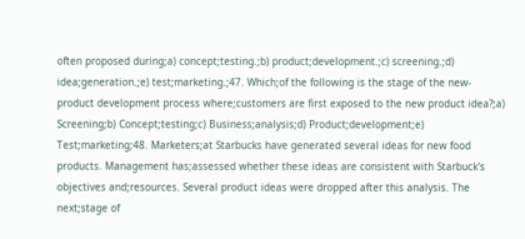often proposed during;a) concept;testing.;b) product;development.;c) screening.;d) idea;generation.;e) test;marketing.;47. Which;of the following is the stage of the new-product development process where;customers are first exposed to the new product idea?;a) Screening;b) Concept;testing;c) Business;analysis;d) Product;development;e) Test;marketing;48. Marketers;at Starbucks have generated several ideas for new food products. Management has;assessed whether these ideas are consistent with Starbuck's objectives and;resources. Several product ideas were dropped after this analysis. The next;stage of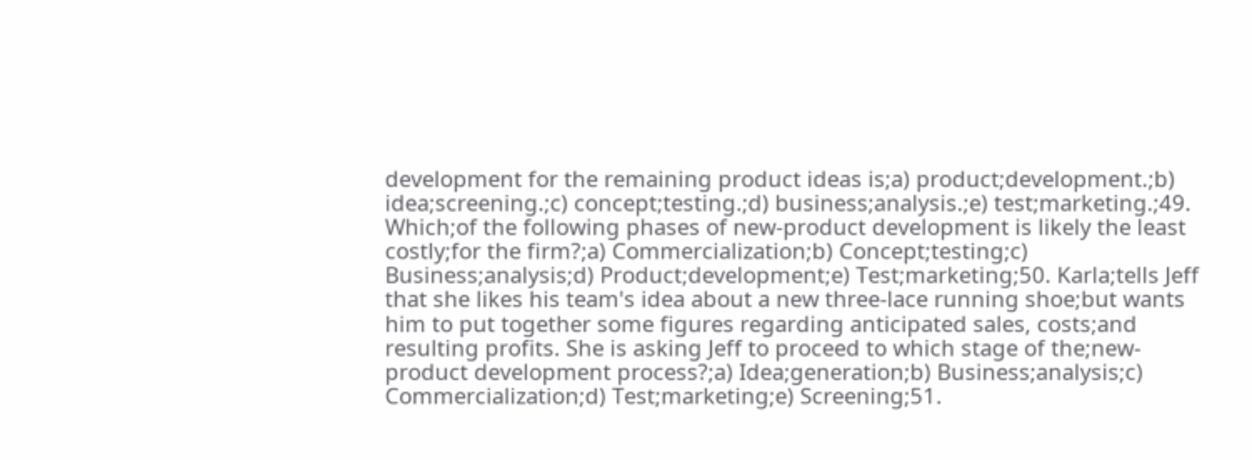development for the remaining product ideas is;a) product;development.;b) idea;screening.;c) concept;testing.;d) business;analysis.;e) test;marketing.;49. Which;of the following phases of new-product development is likely the least costly;for the firm?;a) Commercialization;b) Concept;testing;c) Business;analysis;d) Product;development;e) Test;marketing;50. Karla;tells Jeff that she likes his team's idea about a new three-lace running shoe;but wants him to put together some figures regarding anticipated sales, costs;and resulting profits. She is asking Jeff to proceed to which stage of the;new-product development process?;a) Idea;generation;b) Business;analysis;c) Commercialization;d) Test;marketing;e) Screening;51.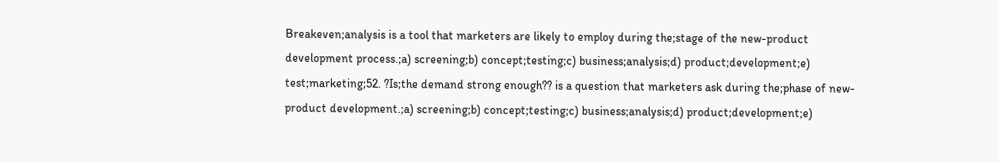Breakeven;analysis is a tool that marketers are likely to employ during the;stage of the new-product development process.;a) screening;b) concept;testing;c) business;analysis;d) product;development;e) test;marketing;52. ?Is;the demand strong enough?? is a question that marketers ask during the;phase of new-product development.;a) screening;b) concept;testing;c) business;analysis;d) product;development;e)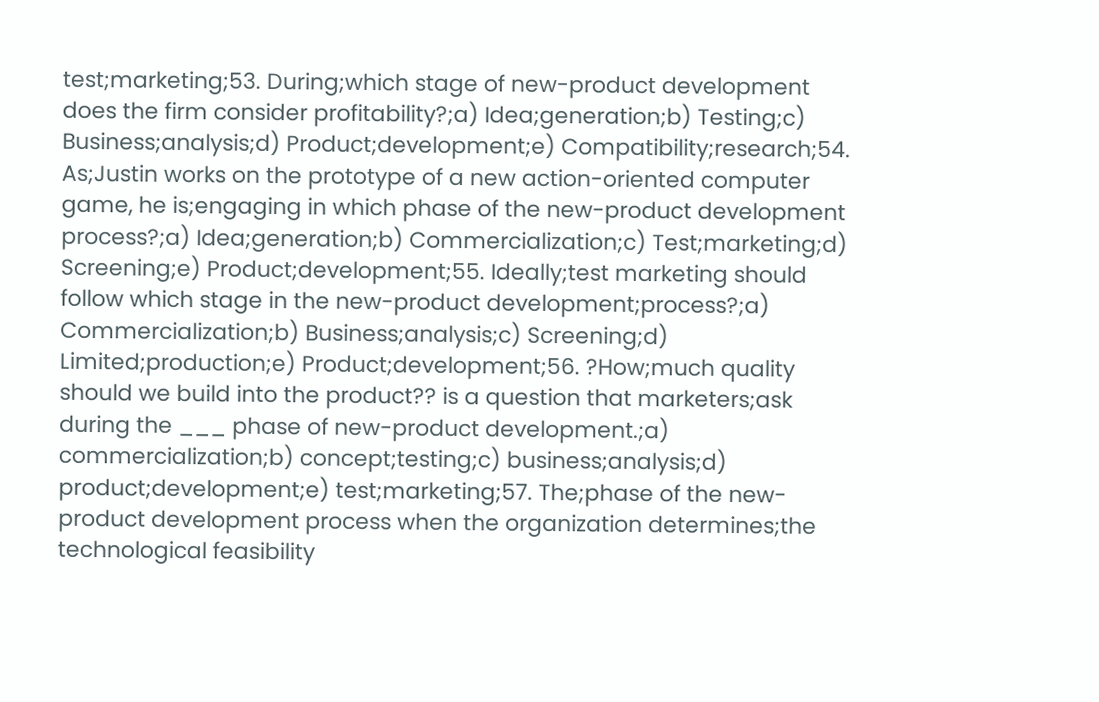test;marketing;53. During;which stage of new-product development does the firm consider profitability?;a) Idea;generation;b) Testing;c) Business;analysis;d) Product;development;e) Compatibility;research;54. As;Justin works on the prototype of a new action-oriented computer game, he is;engaging in which phase of the new-product development process?;a) Idea;generation;b) Commercialization;c) Test;marketing;d) Screening;e) Product;development;55. Ideally;test marketing should follow which stage in the new-product development;process?;a) Commercialization;b) Business;analysis;c) Screening;d) Limited;production;e) Product;development;56. ?How;much quality should we build into the product?? is a question that marketers;ask during the ___ phase of new-product development.;a) commercialization;b) concept;testing;c) business;analysis;d) product;development;e) test;marketing;57. The;phase of the new-product development process when the organization determines;the technological feasibility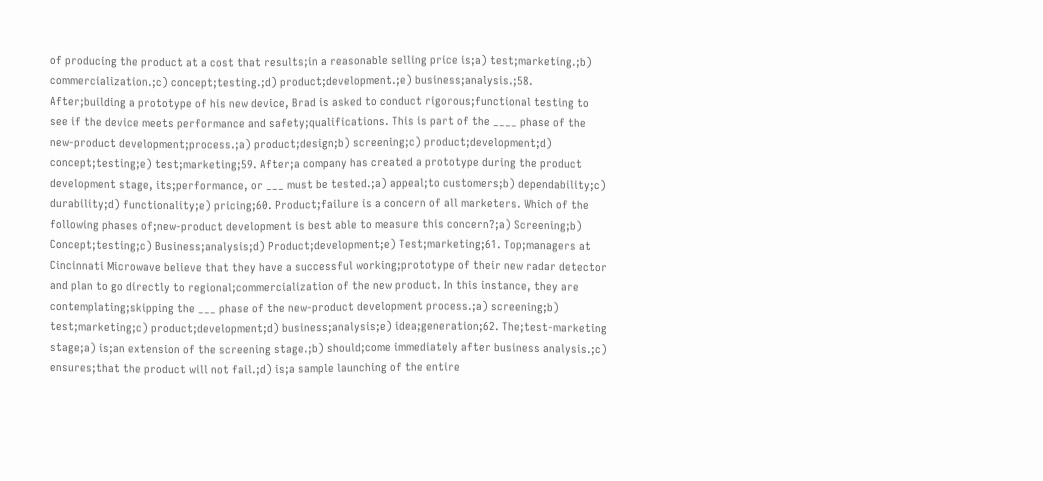of producing the product at a cost that results;in a reasonable selling price is;a) test;marketing.;b) commercialization.;c) concept;testing.;d) product;development.;e) business;analysis.;58. After;building a prototype of his new device, Brad is asked to conduct rigorous;functional testing to see if the device meets performance and safety;qualifications. This is part of the ____ phase of the new-product development;process.;a) product;design;b) screening;c) product;development;d) concept;testing;e) test;marketing;59. After;a company has created a prototype during the product development stage, its;performance, or ___ must be tested.;a) appeal;to customers;b) dependability;c) durability;d) functionality;e) pricing;60. Product;failure is a concern of all marketers. Which of the following phases of;new-product development is best able to measure this concern?;a) Screening;b) Concept;testing;c) Business;analysis;d) Product;development;e) Test;marketing;61. Top;managers at Cincinnati Microwave believe that they have a successful working;prototype of their new radar detector and plan to go directly to regional;commercialization of the new product. In this instance, they are contemplating;skipping the ___ phase of the new-product development process.;a) screening;b) test;marketing;c) product;development;d) business;analysis;e) idea;generation;62. The;test-marketing stage;a) is;an extension of the screening stage.;b) should;come immediately after business analysis.;c) ensures;that the product will not fail.;d) is;a sample launching of the entire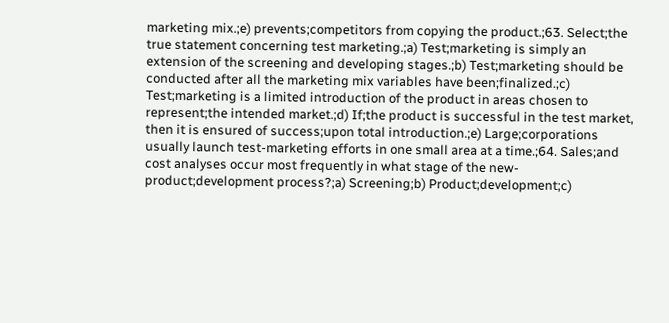marketing mix.;e) prevents;competitors from copying the product.;63. Select;the true statement concerning test marketing.;a) Test;marketing is simply an extension of the screening and developing stages.;b) Test;marketing should be conducted after all the marketing mix variables have been;finalized.;c) Test;marketing is a limited introduction of the product in areas chosen to represent;the intended market.;d) If;the product is successful in the test market, then it is ensured of success;upon total introduction.;e) Large;corporations usually launch test-marketing efforts in one small area at a time.;64. Sales;and cost analyses occur most frequently in what stage of the new-product;development process?;a) Screening;b) Product;development;c)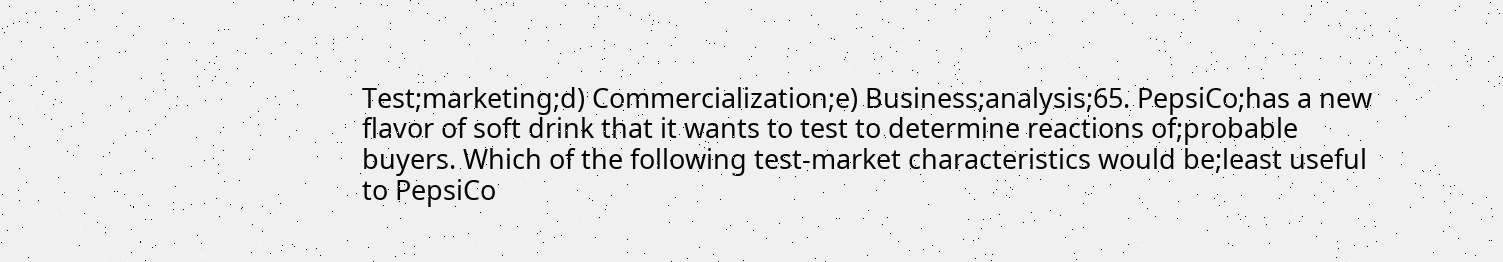Test;marketing;d) Commercialization;e) Business;analysis;65. PepsiCo;has a new flavor of soft drink that it wants to test to determine reactions of;probable buyers. Which of the following test-market characteristics would be;least useful to PepsiCo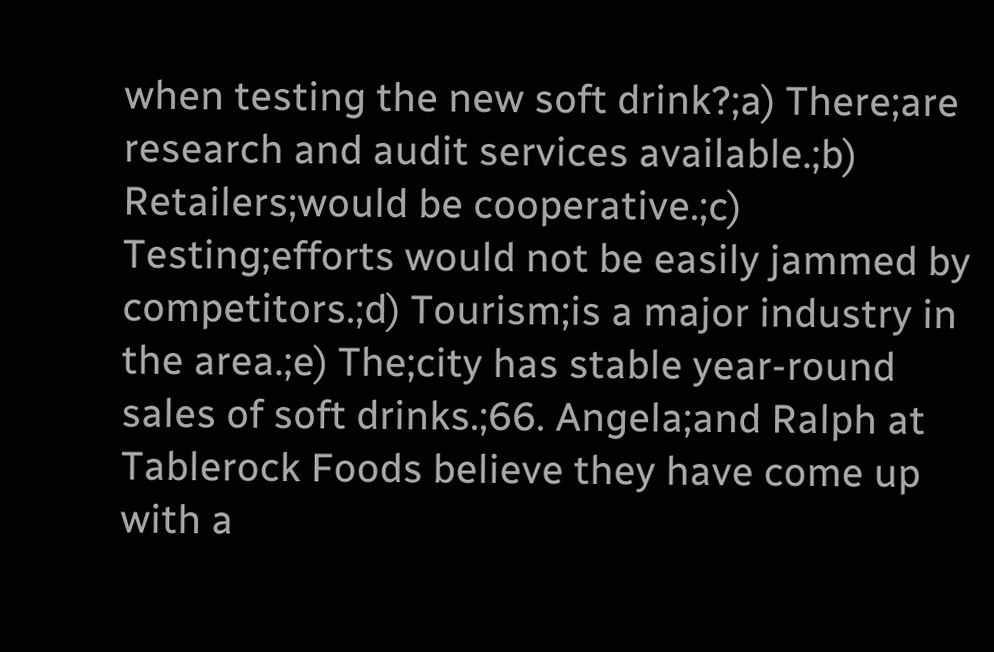when testing the new soft drink?;a) There;are research and audit services available.;b) Retailers;would be cooperative.;c) Testing;efforts would not be easily jammed by competitors.;d) Tourism;is a major industry in the area.;e) The;city has stable year-round sales of soft drinks.;66. Angela;and Ralph at Tablerock Foods believe they have come up with a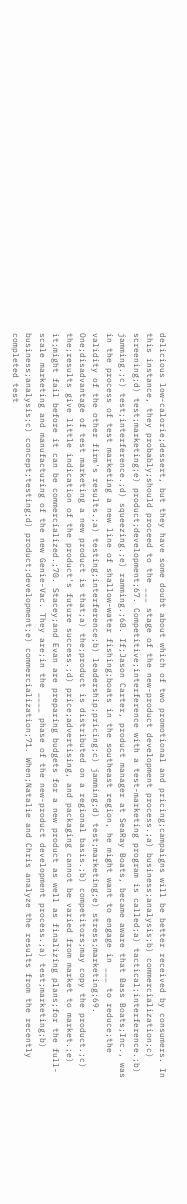delicious low-calorie;dessert, but they have some doubt about which of two promotional and pricing;campaigns will be better received by consumers. In this instance, they probably;should proceed to the ___ stage of the new-product development process.;a) business;analysis;b) commercialization;c) screening;d) test;marketing;e) product;development;67. Competitive;interference with a test-marketing program is called;a) tactical;interference.;b) jamming.;c) test;interference.;d) squeezing.;e) ramming.;68. If;Jason Carter, product manager at SeaRay Boats, became aware that Bass Boats;Inc., was in the process of test marketing a new line of shallow-water fishing;boats in the southeast region, he might want to engage in ___ to reduce;the validity of the other firm's results.;a) testing;interference;b) leadership;pricing;c) jamming;d) test;marketing;e) stress;marketing;69. One;disadvantage of test marketing a new product is that;a) the;product is distributed on a regional basis.;b) competitors;may copy the product.;c) the;results give little indication of the product's future success.;d) price;advertising, and packaging cannot be varied from market to market.;e) it;might fail before it can be commercialized.;70. Stacey;and Evan are preparing budgets for a new product as well as finalizing plans;for the full-scale marketing and manufacturing of the new Genie-Vac. They are;in the ____ phase of the new-product development process.;a) test;marketing;b) business;analysis;c) concept;testing;d) product;development;e) commercialization;71. When;Natalie and Chris analyze the results from the recently completed test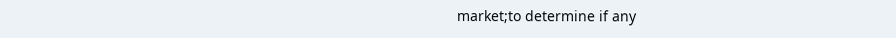market;to determine if any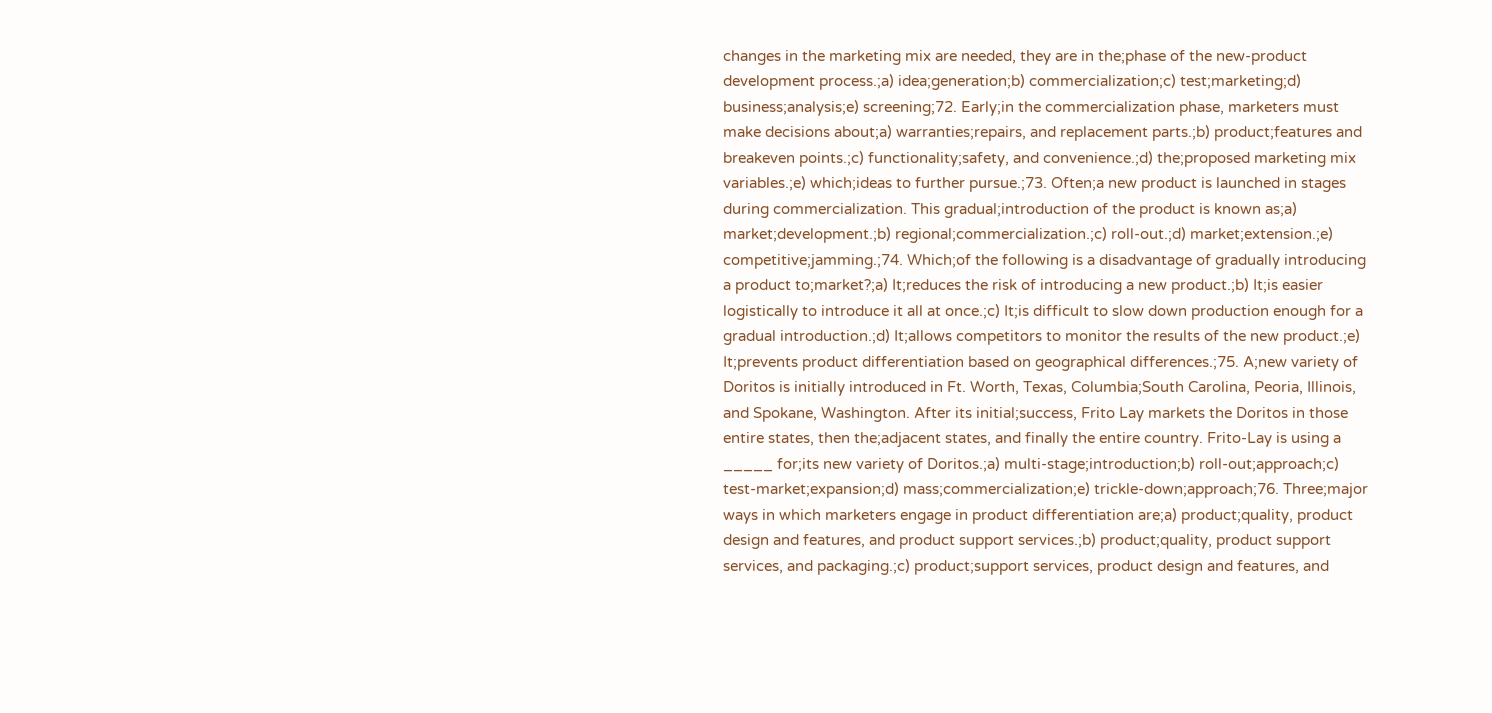changes in the marketing mix are needed, they are in the;phase of the new-product development process.;a) idea;generation;b) commercialization;c) test;marketing;d) business;analysis;e) screening;72. Early;in the commercialization phase, marketers must make decisions about;a) warranties;repairs, and replacement parts.;b) product;features and breakeven points.;c) functionality;safety, and convenience.;d) the;proposed marketing mix variables.;e) which;ideas to further pursue.;73. Often;a new product is launched in stages during commercialization. This gradual;introduction of the product is known as;a) market;development.;b) regional;commercialization.;c) roll-out.;d) market;extension.;e) competitive;jamming.;74. Which;of the following is a disadvantage of gradually introducing a product to;market?;a) It;reduces the risk of introducing a new product.;b) It;is easier logistically to introduce it all at once.;c) It;is difficult to slow down production enough for a gradual introduction.;d) It;allows competitors to monitor the results of the new product.;e) It;prevents product differentiation based on geographical differences.;75. A;new variety of Doritos is initially introduced in Ft. Worth, Texas, Columbia;South Carolina, Peoria, Illinois, and Spokane, Washington. After its initial;success, Frito Lay markets the Doritos in those entire states, then the;adjacent states, and finally the entire country. Frito-Lay is using a _____ for;its new variety of Doritos.;a) multi-stage;introduction;b) roll-out;approach;c) test-market;expansion;d) mass;commercialization;e) trickle-down;approach;76. Three;major ways in which marketers engage in product differentiation are;a) product;quality, product design and features, and product support services.;b) product;quality, product support services, and packaging.;c) product;support services, product design and features, and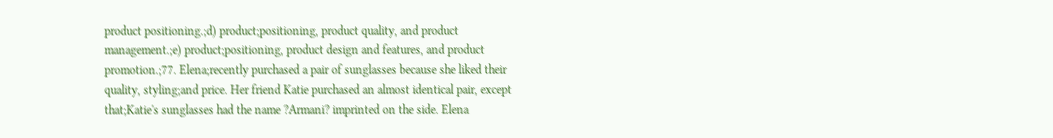product positioning.;d) product;positioning, product quality, and product management.;e) product;positioning, product design and features, and product promotion.;77. Elena;recently purchased a pair of sunglasses because she liked their quality, styling;and price. Her friend Katie purchased an almost identical pair, except that;Katie's sunglasses had the name ?Armani? imprinted on the side. Elena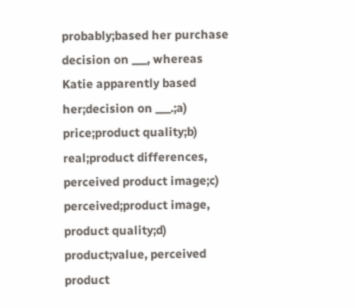probably;based her purchase decision on ___, whereas Katie apparently based her;decision on ___.;a) price;product quality;b) real;product differences, perceived product image;c) perceived;product image, product quality;d) product;value, perceived product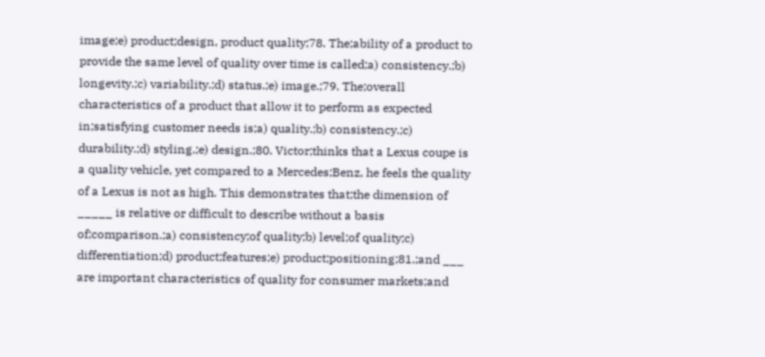image;e) product;design, product quality;78. The;ability of a product to provide the same level of quality over time is called;a) consistency.;b) longevity.;c) variability.;d) status.;e) image.;79. The;overall characteristics of a product that allow it to perform as expected in;satisfying customer needs is;a) quality.;b) consistency.;c) durability.;d) styling.;e) design.;80. Victor;thinks that a Lexus coupe is a quality vehicle, yet compared to a Mercedes;Benz, he feels the quality of a Lexus is not as high. This demonstrates that;the dimension of _____ is relative or difficult to describe without a basis of;comparison.;a) consistency;of quality;b) level;of quality;c) differentiation;d) product;features;e) product;positioning;81.;and ___ are important characteristics of quality for consumer markets;and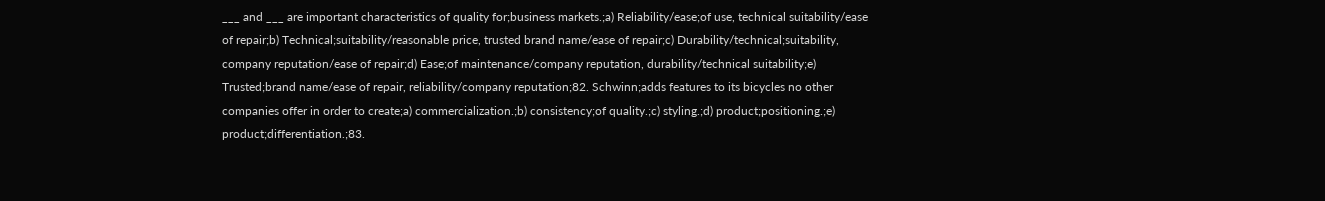___ and ___ are important characteristics of quality for;business markets.;a) Reliability/ease;of use, technical suitability/ease of repair;b) Technical;suitability/reasonable price, trusted brand name/ease of repair;c) Durability/technical;suitability, company reputation/ease of repair;d) Ease;of maintenance/company reputation, durability/technical suitability;e) Trusted;brand name/ease of repair, reliability/company reputation;82. Schwinn;adds features to its bicycles no other companies offer in order to create;a) commercialization.;b) consistency;of quality.;c) styling.;d) product;positioning.;e) product;differentiation.;83.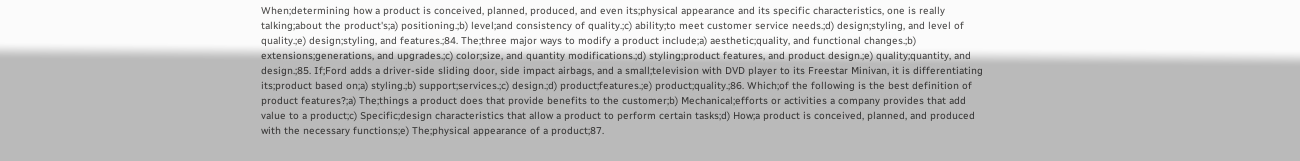When;determining how a product is conceived, planned, produced, and even its;physical appearance and its specific characteristics, one is really talking;about the product's;a) positioning.;b) level;and consistency of quality.;c) ability;to meet customer service needs.;d) design;styling, and level of quality.;e) design;styling, and features.;84. The;three major ways to modify a product include;a) aesthetic;quality, and functional changes.;b) extensions;generations, and upgrades.;c) color;size, and quantity modifications.;d) styling;product features, and product design.;e) quality;quantity, and design.;85. If;Ford adds a driver-side sliding door, side impact airbags, and a small;television with DVD player to its Freestar Minivan, it is differentiating its;product based on;a) styling.;b) support;services.;c) design.;d) product;features.;e) product;quality.;86. Which;of the following is the best definition of product features?;a) The;things a product does that provide benefits to the customer;b) Mechanical;efforts or activities a company provides that add value to a product;c) Specific;design characteristics that allow a product to perform certain tasks;d) How;a product is conceived, planned, and produced with the necessary functions;e) The;physical appearance of a product;87.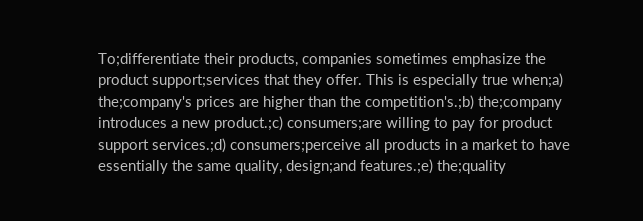To;differentiate their products, companies sometimes emphasize the product support;services that they offer. This is especially true when;a) the;company's prices are higher than the competition's.;b) the;company introduces a new product.;c) consumers;are willing to pay for product support services.;d) consumers;perceive all products in a market to have essentially the same quality, design;and features.;e) the;quality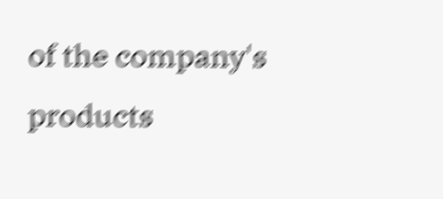of the company's products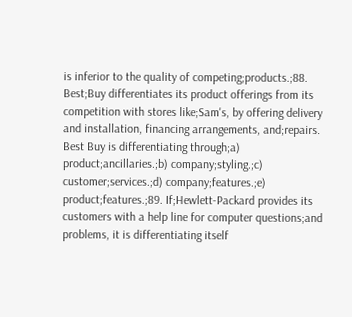is inferior to the quality of competing;products.;88. Best;Buy differentiates its product offerings from its competition with stores like;Sam's, by offering delivery and installation, financing arrangements, and;repairs. Best Buy is differentiating through;a) product;ancillaries.;b) company;styling.;c) customer;services.;d) company;features.;e) product;features.;89. If;Hewlett-Packard provides its customers with a help line for computer questions;and problems, it is differentiating itself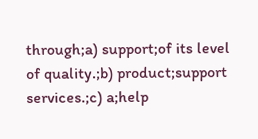through;a) support;of its level of quality.;b) product;support services.;c) a;help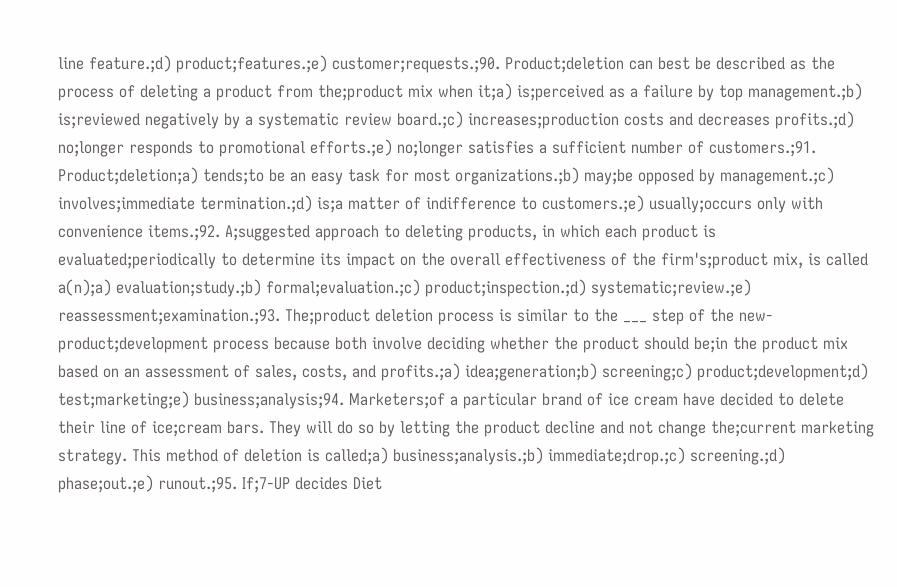line feature.;d) product;features.;e) customer;requests.;90. Product;deletion can best be described as the process of deleting a product from the;product mix when it;a) is;perceived as a failure by top management.;b) is;reviewed negatively by a systematic review board.;c) increases;production costs and decreases profits.;d) no;longer responds to promotional efforts.;e) no;longer satisfies a sufficient number of customers.;91. Product;deletion;a) tends;to be an easy task for most organizations.;b) may;be opposed by management.;c) involves;immediate termination.;d) is;a matter of indifference to customers.;e) usually;occurs only with convenience items.;92. A;suggested approach to deleting products, in which each product is evaluated;periodically to determine its impact on the overall effectiveness of the firm's;product mix, is called a(n);a) evaluation;study.;b) formal;evaluation.;c) product;inspection.;d) systematic;review.;e) reassessment;examination.;93. The;product deletion process is similar to the ___ step of the new-product;development process because both involve deciding whether the product should be;in the product mix based on an assessment of sales, costs, and profits.;a) idea;generation;b) screening;c) product;development;d) test;marketing;e) business;analysis;94. Marketers;of a particular brand of ice cream have decided to delete their line of ice;cream bars. They will do so by letting the product decline and not change the;current marketing strategy. This method of deletion is called;a) business;analysis.;b) immediate;drop.;c) screening.;d) phase;out.;e) runout.;95. If;7-UP decides Diet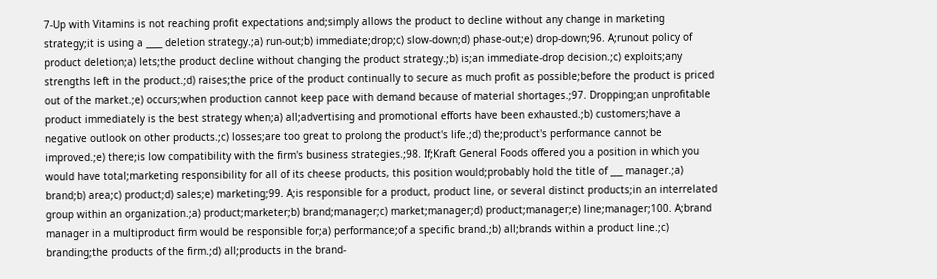7-Up with Vitamins is not reaching profit expectations and;simply allows the product to decline without any change in marketing strategy;it is using a ____ deletion strategy.;a) run-out;b) immediate;drop;c) slow-down;d) phase-out;e) drop-down;96. A;runout policy of product deletion;a) lets;the product decline without changing the product strategy.;b) is;an immediate-drop decision.;c) exploits;any strengths left in the product.;d) raises;the price of the product continually to secure as much profit as possible;before the product is priced out of the market.;e) occurs;when production cannot keep pace with demand because of material shortages.;97. Dropping;an unprofitable product immediately is the best strategy when;a) all;advertising and promotional efforts have been exhausted.;b) customers;have a negative outlook on other products.;c) losses;are too great to prolong the product's life.;d) the;product's performance cannot be improved.;e) there;is low compatibility with the firm's business strategies.;98. If;Kraft General Foods offered you a position in which you would have total;marketing responsibility for all of its cheese products, this position would;probably hold the title of ___ manager.;a) brand;b) area;c) product;d) sales;e) marketing;99. A;is responsible for a product, product line, or several distinct products;in an interrelated group within an organization.;a) product;marketer;b) brand;manager;c) market;manager;d) product;manager;e) line;manager;100. A;brand manager in a multiproduct firm would be responsible for;a) performance;of a specific brand.;b) all;brands within a product line.;c) branding;the products of the firm.;d) all;products in the brand-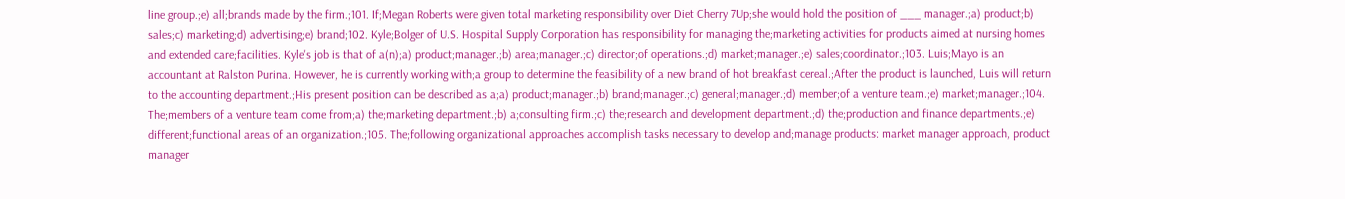line group.;e) all;brands made by the firm.;101. If;Megan Roberts were given total marketing responsibility over Diet Cherry 7Up;she would hold the position of ___ manager.;a) product;b) sales;c) marketing;d) advertising;e) brand;102. Kyle;Bolger of U.S. Hospital Supply Corporation has responsibility for managing the;marketing activities for products aimed at nursing homes and extended care;facilities. Kyle's job is that of a(n);a) product;manager.;b) area;manager.;c) director;of operations.;d) market;manager.;e) sales;coordinator.;103. Luis;Mayo is an accountant at Ralston Purina. However, he is currently working with;a group to determine the feasibility of a new brand of hot breakfast cereal.;After the product is launched, Luis will return to the accounting department.;His present position can be described as a;a) product;manager.;b) brand;manager.;c) general;manager.;d) member;of a venture team.;e) market;manager.;104. The;members of a venture team come from;a) the;marketing department.;b) a;consulting firm.;c) the;research and development department.;d) the;production and finance departments.;e) different;functional areas of an organization.;105. The;following organizational approaches accomplish tasks necessary to develop and;manage products: market manager approach, product manager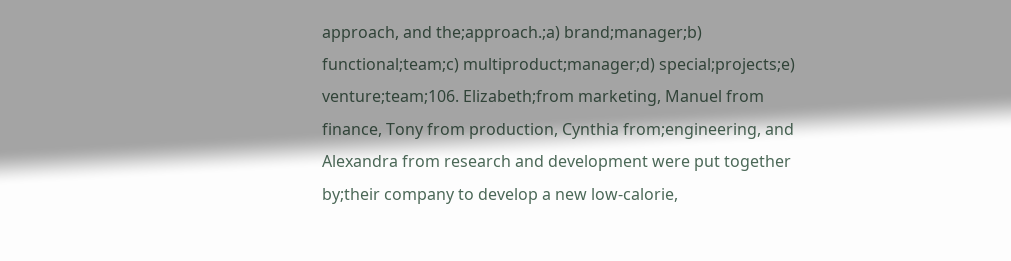approach, and the;approach.;a) brand;manager;b) functional;team;c) multiproduct;manager;d) special;projects;e) venture;team;106. Elizabeth;from marketing, Manuel from finance, Tony from production, Cynthia from;engineering, and Alexandra from research and development were put together by;their company to develop a new low-calorie,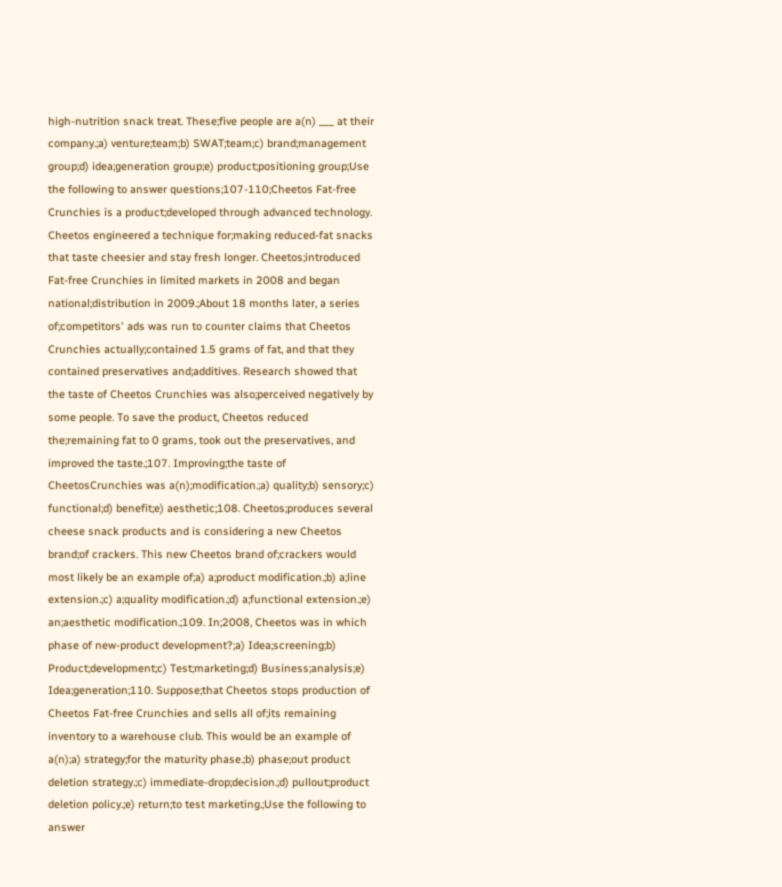high-nutrition snack treat. These;five people are a(n) ___ at their company.;a) venture;team;b) SWAT;team;c) brand;management group;d) idea;generation group;e) product;positioning group;Use the following to answer questions;107-110;Cheetos Fat-free Crunchies is a product;developed through advanced technology. Cheetos engineered a technique for;making reduced-fat snacks that taste cheesier and stay fresh longer. Cheetos;introduced Fat-free Crunchies in limited markets in 2008 and began national;distribution in 2009.;About 18 months later, a series of;competitors' ads was run to counter claims that Cheetos Crunchies actually;contained 1.5 grams of fat, and that they contained preservatives and;additives. Research showed that the taste of Cheetos Crunchies was also;perceived negatively by some people. To save the product, Cheetos reduced the;remaining fat to 0 grams, took out the preservatives, and improved the taste.;107. Improving;the taste of CheetosCrunchies was a(n);modification.;a) quality;b) sensory;c) functional;d) benefit;e) aesthetic;108. Cheetos;produces several cheese snack products and is considering a new Cheetos brand;of crackers. This new Cheetos brand of;crackers would most likely be an example of;a) a;product modification.;b) a;line extension.;c) a;quality modification.;d) a;functional extension.;e) an;aesthetic modification.;109. In;2008, Cheetos was in which phase of new-product development?;a) Idea;screening;b) Product;development;c) Test;marketing;d) Business;analysis;e) Idea;generation;110. Suppose;that Cheetos stops production of Cheetos Fat-free Crunchies and sells all of;its remaining inventory to a warehouse club. This would be an example of a(n);a) strategy;for the maturity phase.;b) phase;out product deletion strategy.;c) immediate-drop;decision.;d) pullout;product deletion policy.;e) return;to test marketing.;Use the following to answer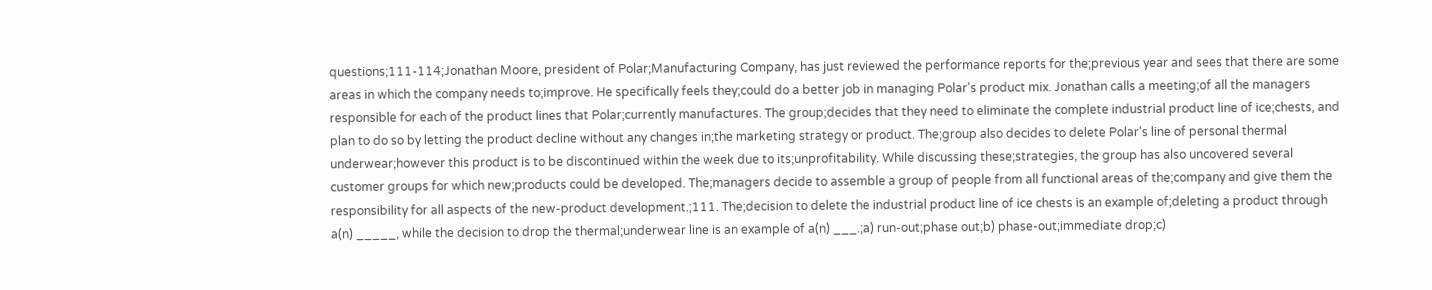questions;111-114;Jonathan Moore, president of Polar;Manufacturing Company, has just reviewed the performance reports for the;previous year and sees that there are some areas in which the company needs to;improve. He specifically feels they;could do a better job in managing Polar's product mix. Jonathan calls a meeting;of all the managers responsible for each of the product lines that Polar;currently manufactures. The group;decides that they need to eliminate the complete industrial product line of ice;chests, and plan to do so by letting the product decline without any changes in;the marketing strategy or product. The;group also decides to delete Polar's line of personal thermal underwear;however this product is to be discontinued within the week due to its;unprofitability. While discussing these;strategies, the group has also uncovered several customer groups for which new;products could be developed. The;managers decide to assemble a group of people from all functional areas of the;company and give them the responsibility for all aspects of the new-product development.;111. The;decision to delete the industrial product line of ice chests is an example of;deleting a product through a(n) _____, while the decision to drop the thermal;underwear line is an example of a(n) ___.;a) run-out;phase out;b) phase-out;immediate drop;c)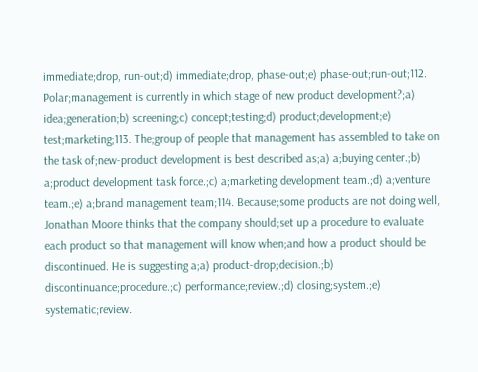immediate;drop, run-out;d) immediate;drop, phase-out;e) phase-out;run-out;112. Polar;management is currently in which stage of new product development?;a) idea;generation;b) screening;c) concept;testing;d) product;development;e) test;marketing;113. The;group of people that management has assembled to take on the task of;new-product development is best described as;a) a;buying center.;b) a;product development task force.;c) a;marketing development team.;d) a;venture team.;e) a;brand management team;114. Because;some products are not doing well, Jonathan Moore thinks that the company should;set up a procedure to evaluate each product so that management will know when;and how a product should be discontinued. He is suggesting a;a) product-drop;decision.;b) discontinuance;procedure.;c) performance;review.;d) closing;system.;e) systematic;review.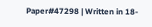Paper#47298 | Written in 18-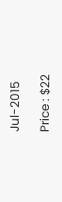Jul-2015

Price : $22